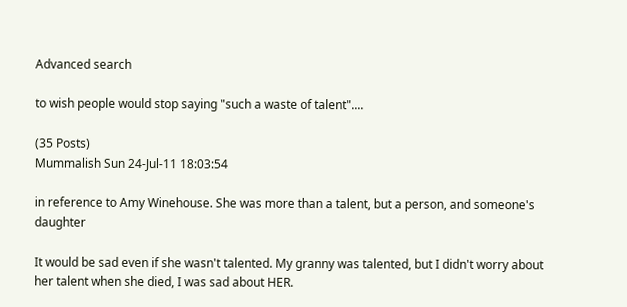Advanced search

to wish people would stop saying "such a waste of talent"....

(35 Posts)
Mummalish Sun 24-Jul-11 18:03:54

in reference to Amy Winehouse. She was more than a talent, but a person, and someone's daughter

It would be sad even if she wasn't talented. My granny was talented, but I didn't worry about her talent when she died, I was sad about HER.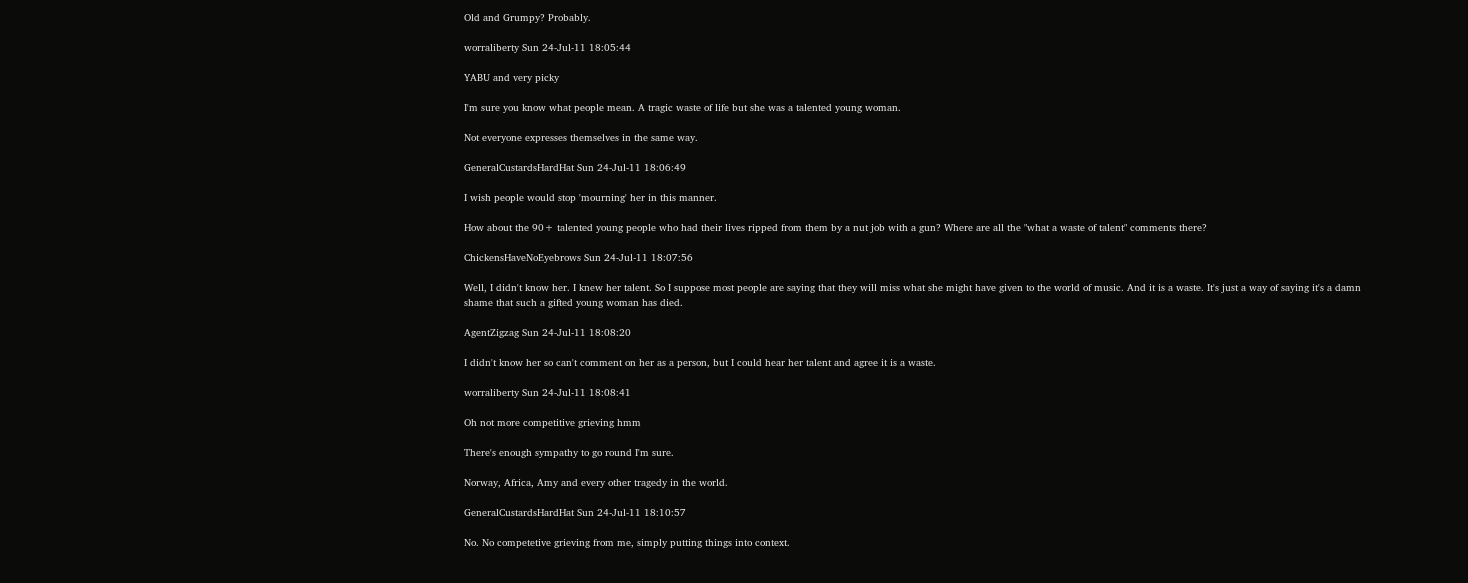Old and Grumpy? Probably.

worraliberty Sun 24-Jul-11 18:05:44

YABU and very picky

I'm sure you know what people mean. A tragic waste of life but she was a talented young woman.

Not everyone expresses themselves in the same way.

GeneralCustardsHardHat Sun 24-Jul-11 18:06:49

I wish people would stop 'mourning' her in this manner.

How about the 90+ talented young people who had their lives ripped from them by a nut job with a gun? Where are all the "what a waste of talent" comments there?

ChickensHaveNoEyebrows Sun 24-Jul-11 18:07:56

Well, I didn't know her. I knew her talent. So I suppose most people are saying that they will miss what she might have given to the world of music. And it is a waste. It's just a way of saying it's a damn shame that such a gifted young woman has died.

AgentZigzag Sun 24-Jul-11 18:08:20

I didn't know her so can't comment on her as a person, but I could hear her talent and agree it is a waste.

worraliberty Sun 24-Jul-11 18:08:41

Oh not more competitive grieving hmm

There's enough sympathy to go round I'm sure.

Norway, Africa, Amy and every other tragedy in the world.

GeneralCustardsHardHat Sun 24-Jul-11 18:10:57

No. No competetive grieving from me, simply putting things into context.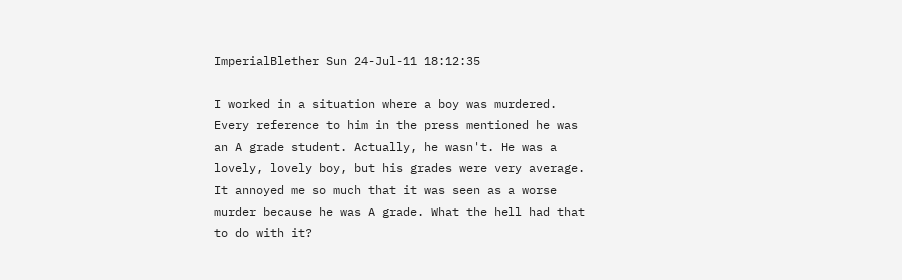ImperialBlether Sun 24-Jul-11 18:12:35

I worked in a situation where a boy was murdered. Every reference to him in the press mentioned he was an A grade student. Actually, he wasn't. He was a lovely, lovely boy, but his grades were very average. It annoyed me so much that it was seen as a worse murder because he was A grade. What the hell had that to do with it?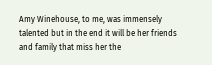Amy Winehouse, to me, was immensely talented but in the end it will be her friends and family that miss her the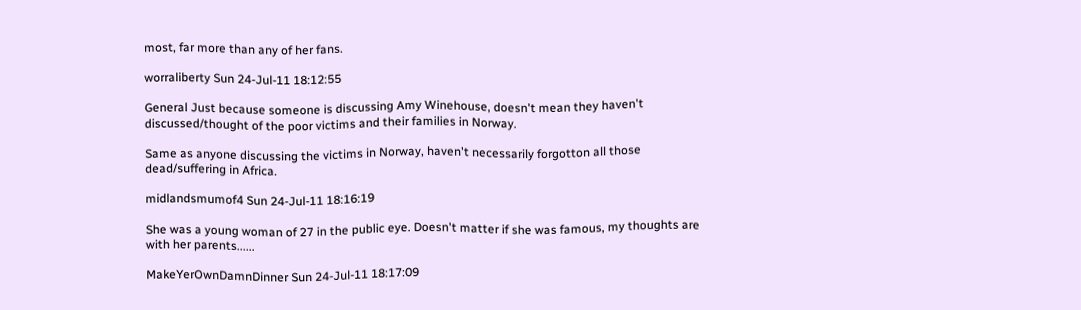most, far more than any of her fans.

worraliberty Sun 24-Jul-11 18:12:55

General Just because someone is discussing Amy Winehouse, doesn't mean they haven't discussed/thought of the poor victims and their families in Norway.

Same as anyone discussing the victims in Norway, haven't necessarily forgotton all those dead/suffering in Africa.

midlandsmumof4 Sun 24-Jul-11 18:16:19

She was a young woman of 27 in the public eye. Doesn't matter if she was famous, my thoughts are with her parents......

MakeYerOwnDamnDinner Sun 24-Jul-11 18:17:09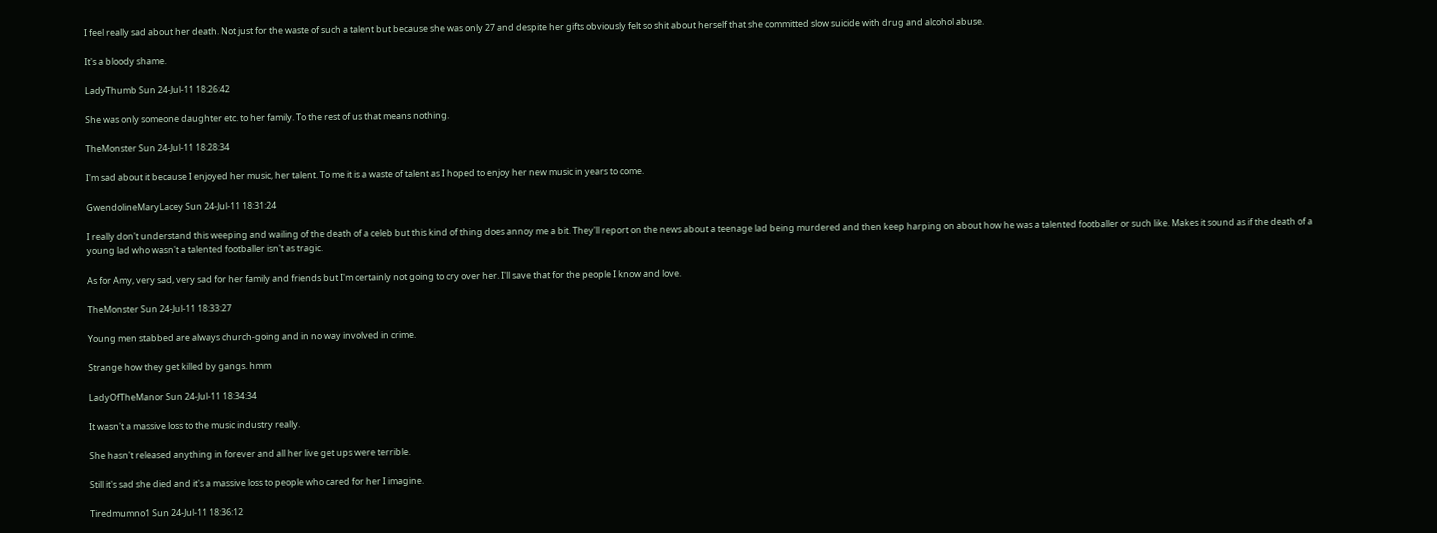I feel really sad about her death. Not just for the waste of such a talent but because she was only 27 and despite her gifts obviously felt so shit about herself that she committed slow suicide with drug and alcohol abuse.

It's a bloody shame.

LadyThumb Sun 24-Jul-11 18:26:42

She was only someone daughter etc. to her family. To the rest of us that means nothing.

TheMonster Sun 24-Jul-11 18:28:34

I'm sad about it because I enjoyed her music, her talent. To me it is a waste of talent as I hoped to enjoy her new music in years to come.

GwendolineMaryLacey Sun 24-Jul-11 18:31:24

I really don't understand this weeping and wailing of the death of a celeb but this kind of thing does annoy me a bit. They'll report on the news about a teenage lad being murdered and then keep harping on about how he was a talented footballer or such like. Makes it sound as if the death of a young lad who wasn't a talented footballer isn't as tragic.

As for Amy, very sad, very sad for her family and friends but I'm certainly not going to cry over her. I'll save that for the people I know and love.

TheMonster Sun 24-Jul-11 18:33:27

Young men stabbed are always church-going and in no way involved in crime.

Strange how they get killed by gangs. hmm

LadyOfTheManor Sun 24-Jul-11 18:34:34

It wasn't a massive loss to the music industry really.

She hasn't released anything in forever and all her live get ups were terrible.

Still it's sad she died and it's a massive loss to people who cared for her I imagine.

Tiredmumno1 Sun 24-Jul-11 18:36:12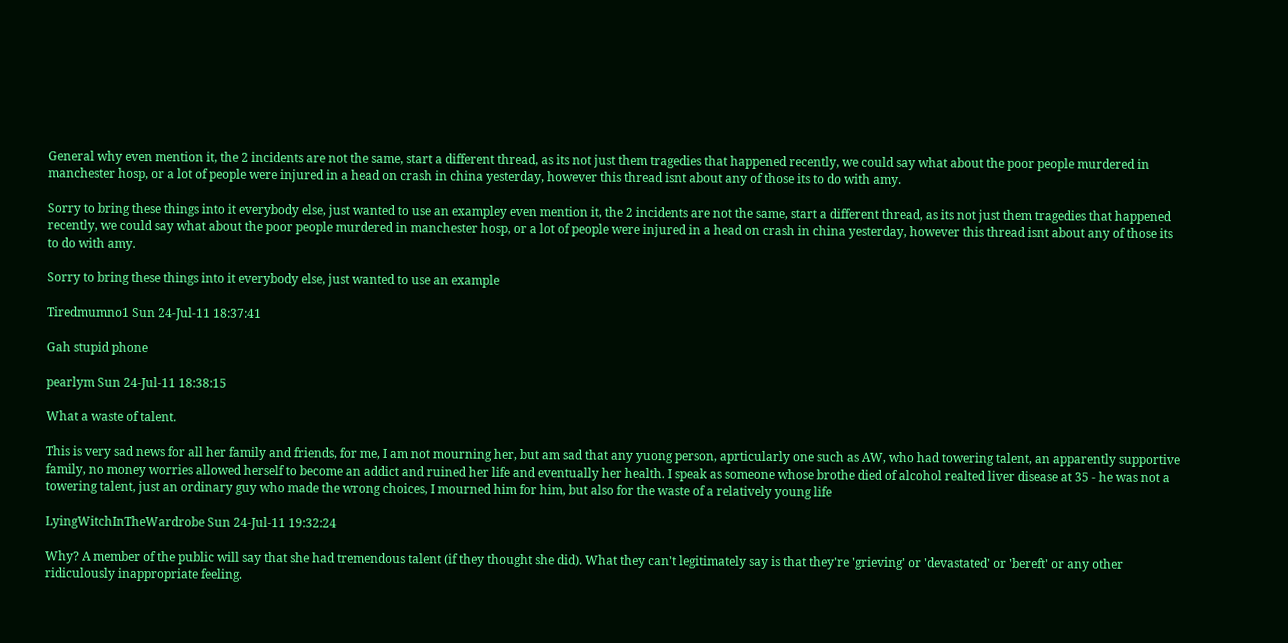General why even mention it, the 2 incidents are not the same, start a different thread, as its not just them tragedies that happened recently, we could say what about the poor people murdered in manchester hosp, or a lot of people were injured in a head on crash in china yesterday, however this thread isnt about any of those its to do with amy.

Sorry to bring these things into it everybody else, just wanted to use an exampley even mention it, the 2 incidents are not the same, start a different thread, as its not just them tragedies that happened recently, we could say what about the poor people murdered in manchester hosp, or a lot of people were injured in a head on crash in china yesterday, however this thread isnt about any of those its to do with amy.

Sorry to bring these things into it everybody else, just wanted to use an example

Tiredmumno1 Sun 24-Jul-11 18:37:41

Gah stupid phone

pearlym Sun 24-Jul-11 18:38:15

What a waste of talent.

This is very sad news for all her family and friends, for me, I am not mourning her, but am sad that any yuong person, aprticularly one such as AW, who had towering talent, an apparently supportive family, no money worries allowed herself to become an addict and ruined her life and eventually her health. I speak as someone whose brothe died of alcohol realted liver disease at 35 - he was not a towering talent, just an ordinary guy who made the wrong choices, I mourned him for him, but also for the waste of a relatively young life

LyingWitchInTheWardrobe Sun 24-Jul-11 19:32:24

Why? A member of the public will say that she had tremendous talent (if they thought she did). What they can't legitimately say is that they're 'grieving' or 'devastated' or 'bereft' or any other ridiculously inappropriate feeling.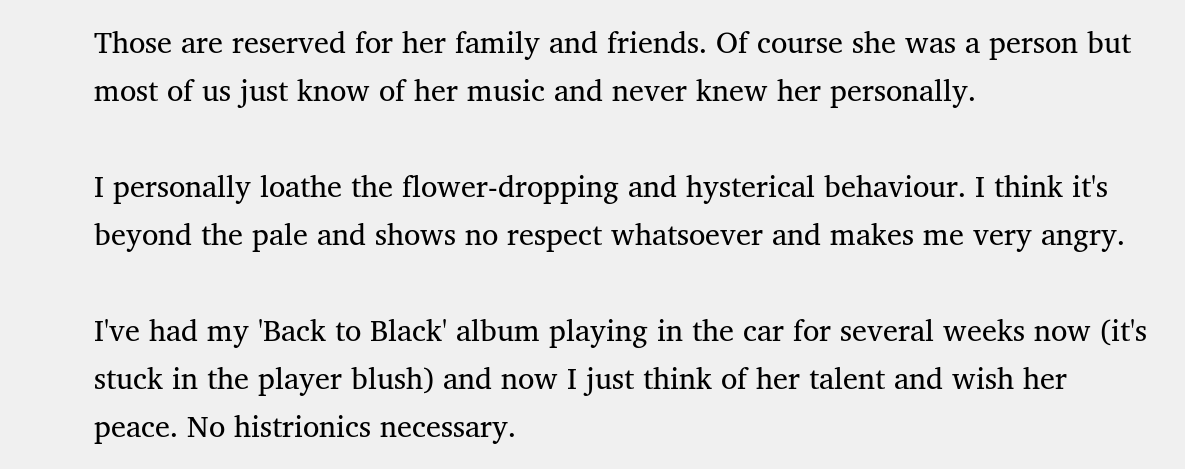Those are reserved for her family and friends. Of course she was a person but most of us just know of her music and never knew her personally.

I personally loathe the flower-dropping and hysterical behaviour. I think it's beyond the pale and shows no respect whatsoever and makes me very angry.

I've had my 'Back to Black' album playing in the car for several weeks now (it's stuck in the player blush) and now I just think of her talent and wish her peace. No histrionics necessary.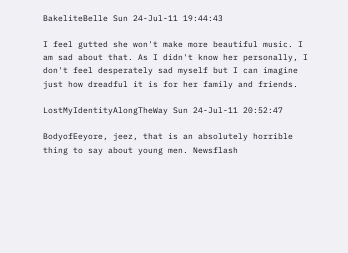BakeliteBelle Sun 24-Jul-11 19:44:43

I feel gutted she won't make more beautiful music. I am sad about that. As I didn't know her personally, I don't feel desperately sad myself but I can imagine just how dreadful it is for her family and friends.

LostMyIdentityAlongTheWay Sun 24-Jul-11 20:52:47

BodyofEeyore, jeez, that is an absolutely horrible thing to say about young men. Newsflash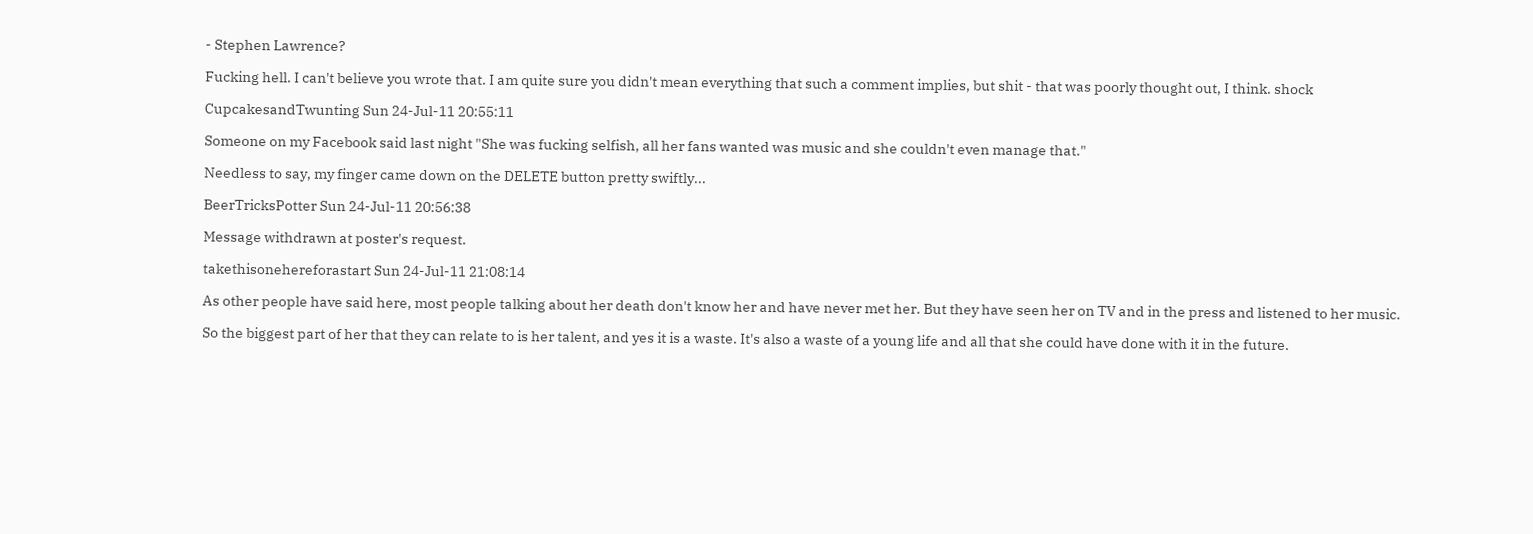- Stephen Lawrence?

Fucking hell. I can't believe you wrote that. I am quite sure you didn't mean everything that such a comment implies, but shit - that was poorly thought out, I think. shock

CupcakesandTwunting Sun 24-Jul-11 20:55:11

Someone on my Facebook said last night "She was fucking selfish, all her fans wanted was music and she couldn't even manage that."

Needless to say, my finger came down on the DELETE button pretty swiftly...

BeerTricksPotter Sun 24-Jul-11 20:56:38

Message withdrawn at poster's request.

takethisonehereforastart Sun 24-Jul-11 21:08:14

As other people have said here, most people talking about her death don't know her and have never met her. But they have seen her on TV and in the press and listened to her music.

So the biggest part of her that they can relate to is her talent, and yes it is a waste. It's also a waste of a young life and all that she could have done with it in the future.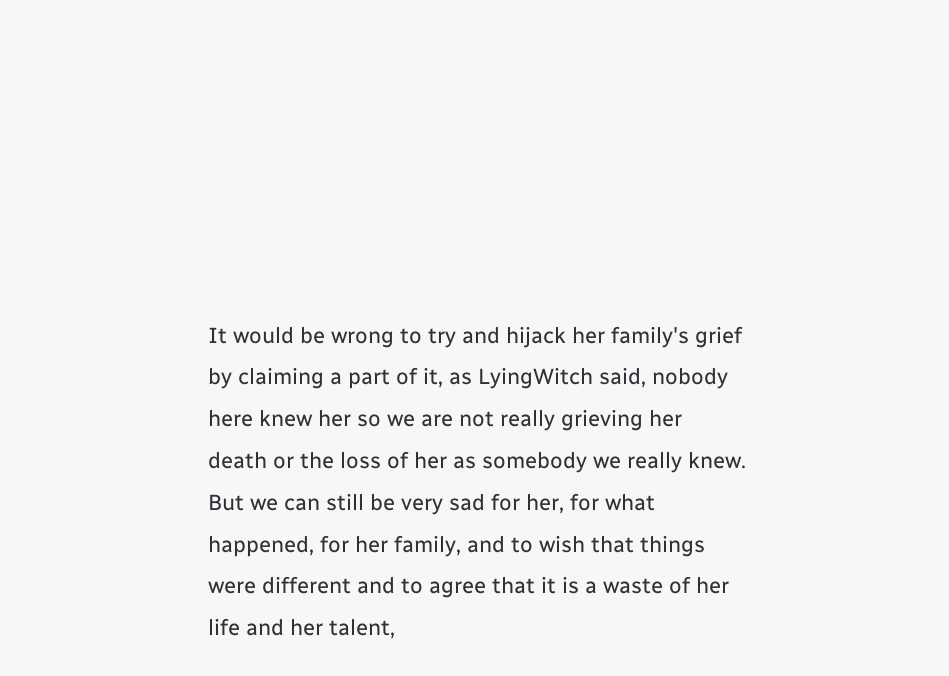It would be wrong to try and hijack her family's grief by claiming a part of it, as LyingWitch said, nobody here knew her so we are not really grieving her death or the loss of her as somebody we really knew. But we can still be very sad for her, for what happened, for her family, and to wish that things were different and to agree that it is a waste of her life and her talent,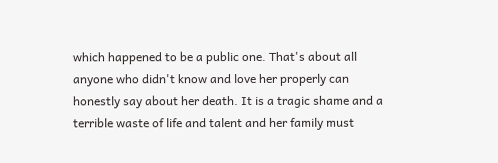which happened to be a public one. That's about all anyone who didn't know and love her properly can honestly say about her death. It is a tragic shame and a terrible waste of life and talent and her family must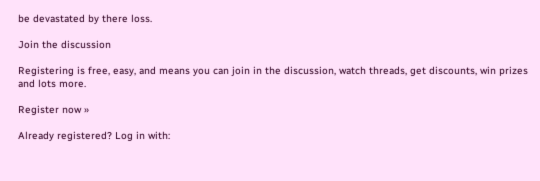be devastated by there loss.

Join the discussion

Registering is free, easy, and means you can join in the discussion, watch threads, get discounts, win prizes and lots more.

Register now »

Already registered? Log in with: